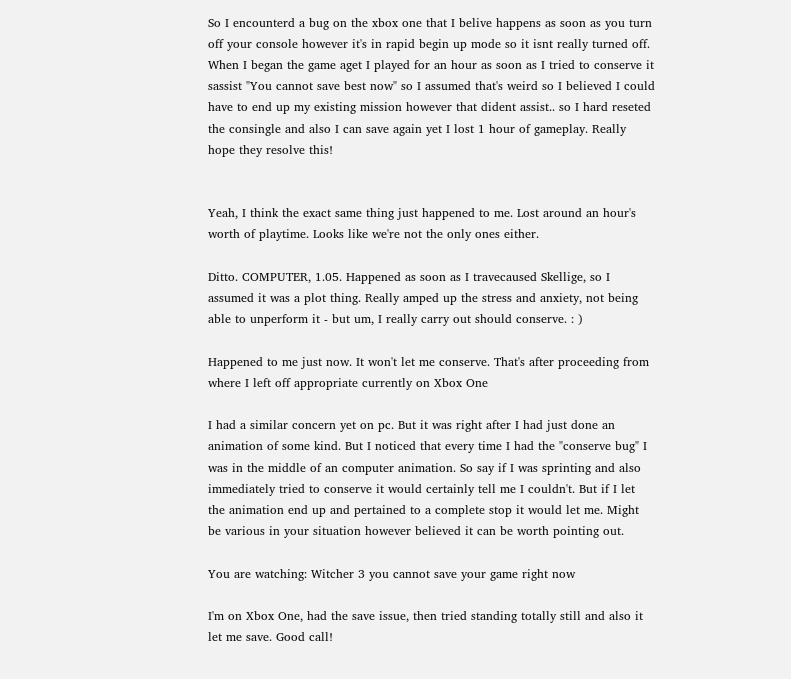So I encounterd a bug on the xbox one that I belive happens as soon as you turn off your console however it's in rapid begin up mode so it isnt really turned off. When I began the game aget I played for an hour as soon as I tried to conserve it sassist "You cannot save best now" so I assumed that's weird so I believed I could have to end up my existing mission however that dident assist.. so I hard reseted the consingle and also I can save again yet I lost 1 hour of gameplay. Really hope they resolve this!


Yeah, I think the exact same thing just happened to me. Lost around an hour's worth of playtime. Looks like we're not the only ones either.

Ditto. COMPUTER, 1.05. Happened as soon as I travecaused Skellige, so I assumed it was a plot thing. Really amped up the stress and anxiety, not being able to unperform it - but um, I really carry out should conserve. : )

Happened to me just now. It won't let me conserve. That's after proceeding from where I left off appropriate currently on Xbox One

I had a similar concern yet on pc. But it was right after I had just done an animation of some kind. But I noticed that every time I had the "conserve bug" I was in the middle of an computer animation. So say if I was sprinting and also immediately tried to conserve it would certainly tell me I couldn't. But if I let the animation end up and pertained to a complete stop it would let me. Might be various in your situation however believed it can be worth pointing out.

You are watching: Witcher 3 you cannot save your game right now

I'm on Xbox One, had the save issue, then tried standing totally still and also it let me save. Good call!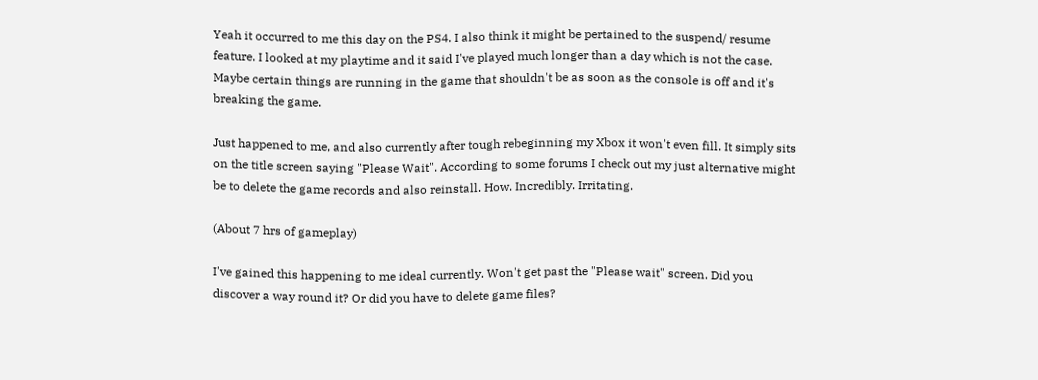Yeah it occurred to me this day on the PS4. I also think it might be pertained to the suspend/ resume feature. I looked at my playtime and it said I've played much longer than a day which is not the case. Maybe certain things are running in the game that shouldn't be as soon as the console is off and it's breaking the game.

Just happened to me, and also currently after tough rebeginning my Xbox it won't even fill. It simply sits on the title screen saying "Please Wait". According to some forums I check out my just alternative might be to delete the game records and also reinstall. How. Incredibly. Irritating.

(About 7 hrs of gameplay)

I've gained this happening to me ideal currently. Won't get past the "Please wait" screen. Did you discover a way round it? Or did you have to delete game files?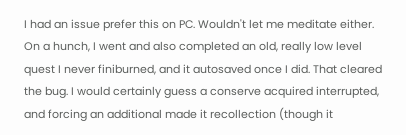I had an issue prefer this on PC. Wouldn't let me meditate either. On a hunch, I went and also completed an old, really low level quest I never finiburned, and it autosaved once I did. That cleared the bug. I would certainly guess a conserve acquired interrupted, and forcing an additional made it recollection (though it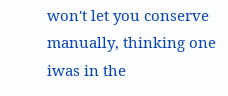won't let you conserve manually, thinking one iwas in the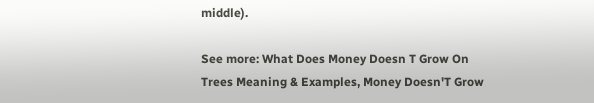middle).

See more: What Does Money Doesn T Grow On Trees Meaning & Examples, Money Doesn'T Grow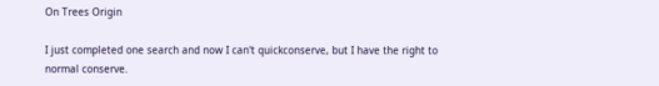On Trees Origin

I just completed one search and now I can't quickconserve, but I have the right to normal conserve.